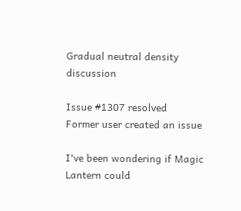Gradual neutral density discussion

Issue #1307 resolved
Former user created an issue

I've been wondering if Magic Lantern could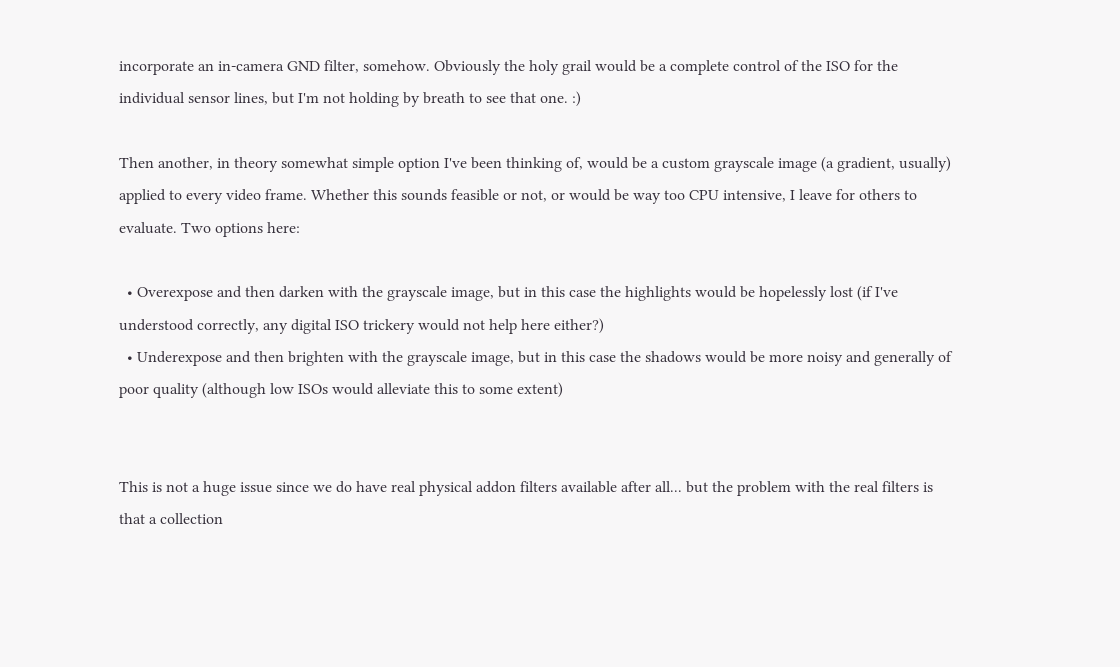incorporate an in-camera GND filter, somehow. Obviously the holy grail would be a complete control of the ISO for the individual sensor lines, but I'm not holding by breath to see that one. :)

Then another, in theory somewhat simple option I've been thinking of, would be a custom grayscale image (a gradient, usually) applied to every video frame. Whether this sounds feasible or not, or would be way too CPU intensive, I leave for others to evaluate. Two options here:

  • Overexpose and then darken with the grayscale image, but in this case the highlights would be hopelessly lost (if I've understood correctly, any digital ISO trickery would not help here either?)
  • Underexpose and then brighten with the grayscale image, but in this case the shadows would be more noisy and generally of poor quality (although low ISOs would alleviate this to some extent)


This is not a huge issue since we do have real physical addon filters available after all... but the problem with the real filters is that a collection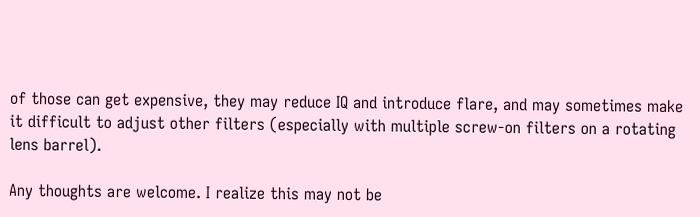of those can get expensive, they may reduce IQ and introduce flare, and may sometimes make it difficult to adjust other filters (especially with multiple screw-on filters on a rotating lens barrel).

Any thoughts are welcome. I realize this may not be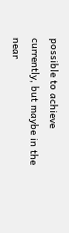possible to achieve currently, but maybe in the near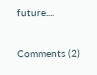future....

Comments (2)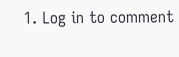1. Log in to comment